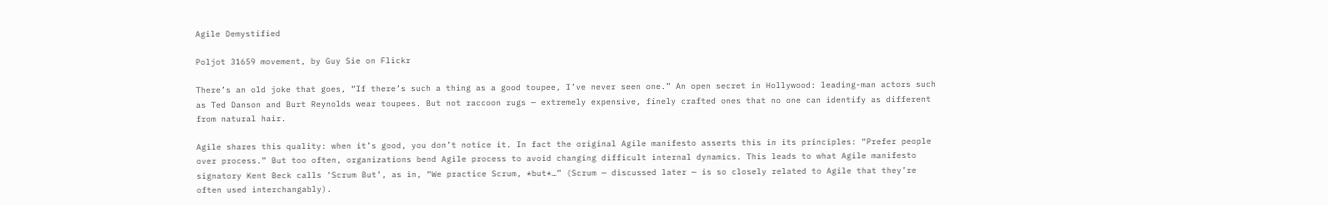Agile Demystified

Poljot 31659 movement, by Guy Sie on Flickr

There’s an old joke that goes, “If there’s such a thing as a good toupee, I’ve never seen one.” An open secret in Hollywood: leading-man actors such as Ted Danson and Burt Reynolds wear toupees. But not raccoon rugs — extremely expensive, finely crafted ones that no one can identify as different from natural hair.

Agile shares this quality: when it’s good, you don’t notice it. In fact the original Agile manifesto asserts this in its principles: “Prefer people over process.” But too often, organizations bend Agile process to avoid changing difficult internal dynamics. This leads to what Agile manifesto signatory Kent Beck calls ‘Scrum But’, as in, “We practice Scrum, *but*…” (Scrum — discussed later — is so closely related to Agile that they’re often used interchangably).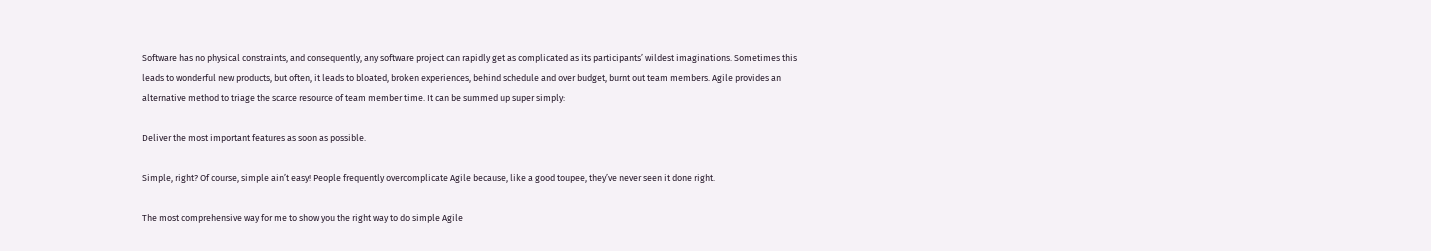Software has no physical constraints, and consequently, any software project can rapidly get as complicated as its participants’ wildest imaginations. Sometimes this leads to wonderful new products, but often, it leads to bloated, broken experiences, behind schedule and over budget, burnt out team members. Agile provides an alternative method to triage the scarce resource of team member time. It can be summed up super simply:

Deliver the most important features as soon as possible.

Simple, right? Of course, simple ain’t easy! People frequently overcomplicate Agile because, like a good toupee, they’ve never seen it done right.

The most comprehensive way for me to show you the right way to do simple Agile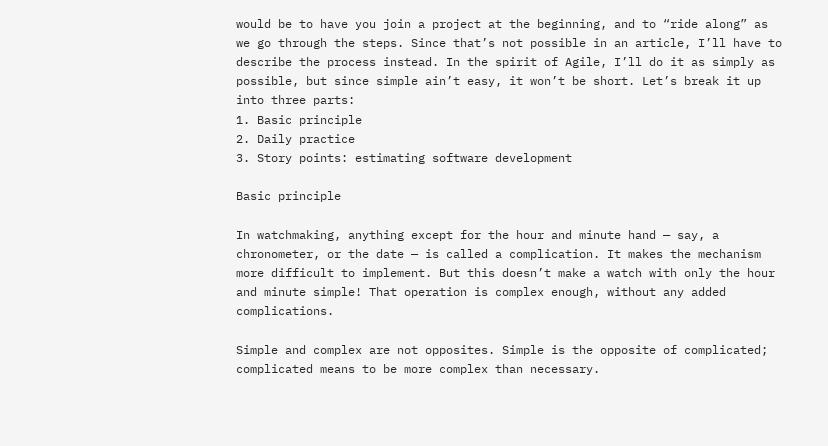would be to have you join a project at the beginning, and to “ride along” as we go through the steps. Since that’s not possible in an article, I’ll have to describe the process instead. In the spirit of Agile, I’ll do it as simply as possible, but since simple ain’t easy, it won’t be short. Let’s break it up into three parts:
1. Basic principle
2. Daily practice
3. Story points: estimating software development

Basic principle

In watchmaking, anything except for the hour and minute hand — say, a chronometer, or the date — is called a complication. It makes the mechanism more difficult to implement. But this doesn’t make a watch with only the hour and minute simple! That operation is complex enough, without any added complications.

Simple and complex are not opposites. Simple is the opposite of complicated; complicated means to be more complex than necessary.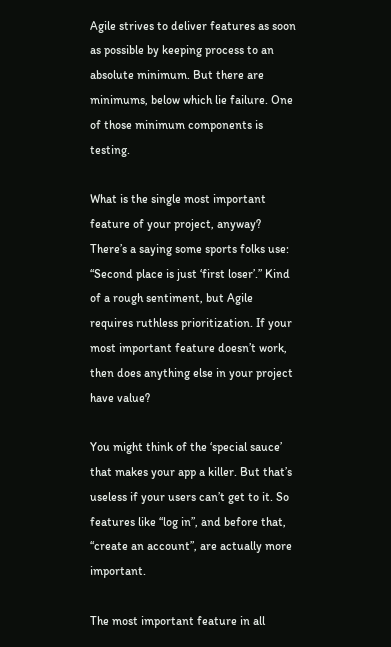Agile strives to deliver features as soon as possible by keeping process to an absolute minimum. But there are minimums, below which lie failure. One of those minimum components is testing.

What is the single most important feature of your project, anyway? There’s a saying some sports folks use: “Second place is just ‘first loser’.” Kind of a rough sentiment, but Agile requires ruthless prioritization. If your most important feature doesn’t work, then does anything else in your project have value?

You might think of the ‘special sauce’ that makes your app a killer. But that’s useless if your users can’t get to it. So features like “log in”, and before that, “create an account”, are actually more important.

The most important feature in all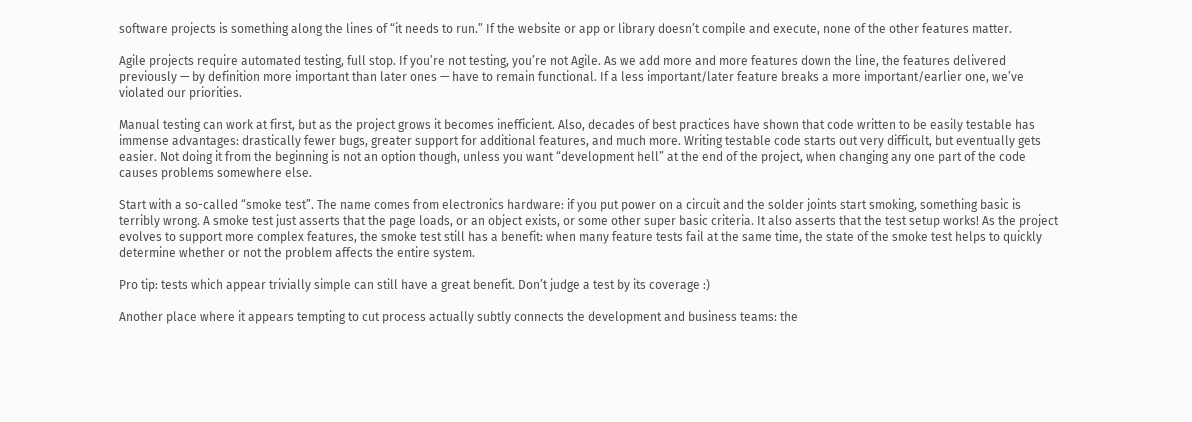software projects is something along the lines of “it needs to run.” If the website or app or library doesn’t compile and execute, none of the other features matter.

Agile projects require automated testing, full stop. If you’re not testing, you’re not Agile. As we add more and more features down the line, the features delivered previously — by definition more important than later ones — have to remain functional. If a less important/later feature breaks a more important/earlier one, we’ve violated our priorities.

Manual testing can work at first, but as the project grows it becomes inefficient. Also, decades of best practices have shown that code written to be easily testable has immense advantages: drastically fewer bugs, greater support for additional features, and much more. Writing testable code starts out very difficult, but eventually gets easier. Not doing it from the beginning is not an option though, unless you want “development hell” at the end of the project, when changing any one part of the code causes problems somewhere else.

Start with a so-called “smoke test”. The name comes from electronics hardware: if you put power on a circuit and the solder joints start smoking, something basic is terribly wrong. A smoke test just asserts that the page loads, or an object exists, or some other super basic criteria. It also asserts that the test setup works! As the project evolves to support more complex features, the smoke test still has a benefit: when many feature tests fail at the same time, the state of the smoke test helps to quickly determine whether or not the problem affects the entire system.

Pro tip: tests which appear trivially simple can still have a great benefit. Don’t judge a test by its coverage :)

Another place where it appears tempting to cut process actually subtly connects the development and business teams: the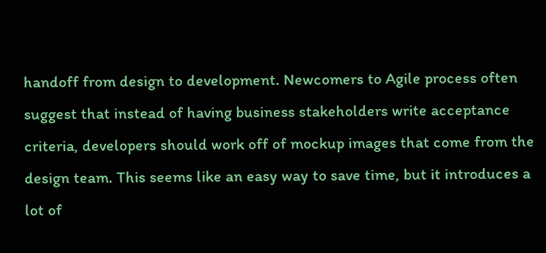handoff from design to development. Newcomers to Agile process often suggest that instead of having business stakeholders write acceptance criteria, developers should work off of mockup images that come from the design team. This seems like an easy way to save time, but it introduces a lot of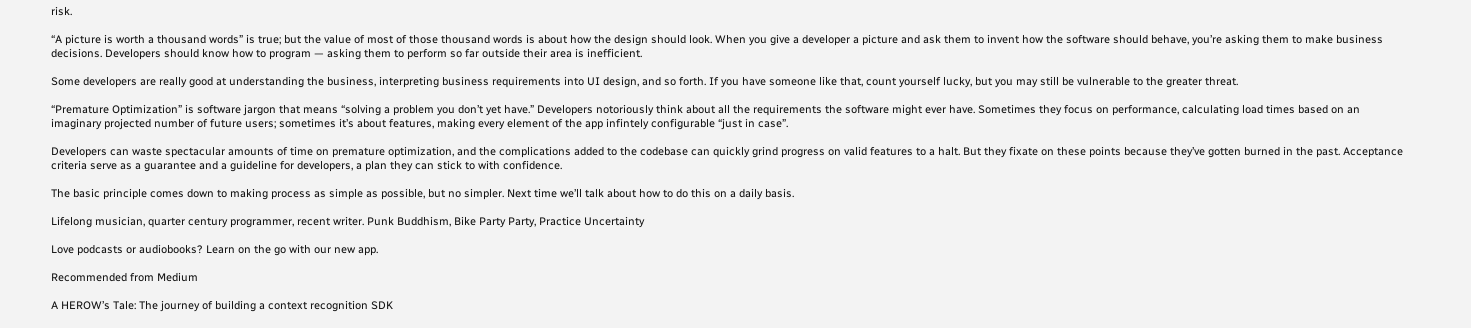risk.

“A picture is worth a thousand words” is true; but the value of most of those thousand words is about how the design should look. When you give a developer a picture and ask them to invent how the software should behave, you’re asking them to make business decisions. Developers should know how to program — asking them to perform so far outside their area is inefficient.

Some developers are really good at understanding the business, interpreting business requirements into UI design, and so forth. If you have someone like that, count yourself lucky, but you may still be vulnerable to the greater threat.

“Premature Optimization” is software jargon that means “solving a problem you don’t yet have.” Developers notoriously think about all the requirements the software might ever have. Sometimes they focus on performance, calculating load times based on an imaginary projected number of future users; sometimes it’s about features, making every element of the app infintely configurable “just in case”.

Developers can waste spectacular amounts of time on premature optimization, and the complications added to the codebase can quickly grind progress on valid features to a halt. But they fixate on these points because they’ve gotten burned in the past. Acceptance criteria serve as a guarantee and a guideline for developers, a plan they can stick to with confidence.

The basic principle comes down to making process as simple as possible, but no simpler. Next time we’ll talk about how to do this on a daily basis.

Lifelong musician, quarter century programmer, recent writer. Punk Buddhism, Bike Party Party, Practice Uncertainty

Love podcasts or audiobooks? Learn on the go with our new app.

Recommended from Medium

A HEROW’s Tale: The journey of building a context recognition SDK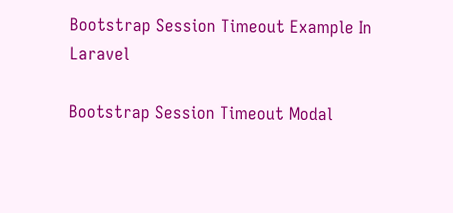Bootstrap Session Timeout Example In Laravel

Bootstrap Session Timeout Modal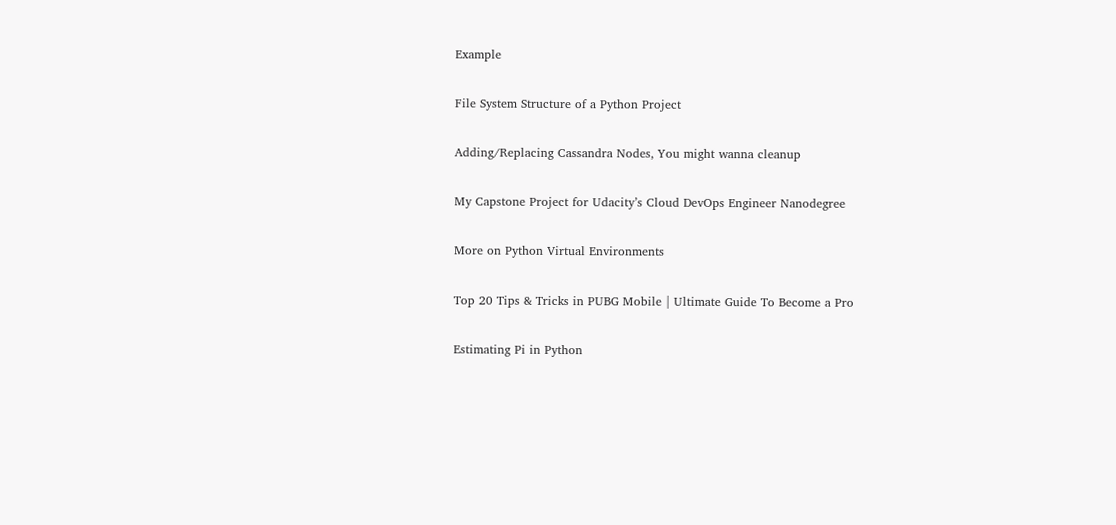Example

File System Structure of a Python Project

Adding/Replacing Cassandra Nodes, You might wanna cleanup

My Capstone Project for Udacity’s Cloud DevOps Engineer Nanodegree

More on Python Virtual Environments

Top 20 Tips & Tricks in PUBG Mobile | Ultimate Guide To Become a Pro

Estimating Pi in Python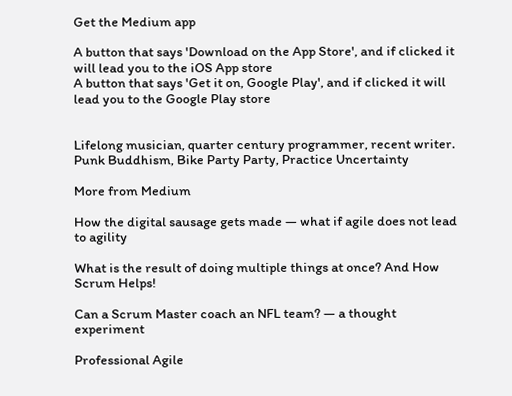Get the Medium app

A button that says 'Download on the App Store', and if clicked it will lead you to the iOS App store
A button that says 'Get it on, Google Play', and if clicked it will lead you to the Google Play store


Lifelong musician, quarter century programmer, recent writer. Punk Buddhism, Bike Party Party, Practice Uncertainty

More from Medium

How the digital sausage gets made — what if agile does not lead to agility

What is the result of doing multiple things at once? And How Scrum Helps!

Can a Scrum Master coach an NFL team? — a thought experiment

Professional Agile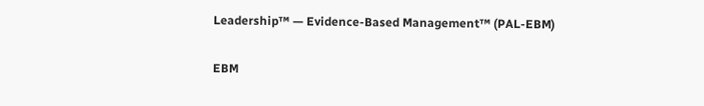Leadership™ — Evidence-Based Management™ (PAL-EBM)

EBM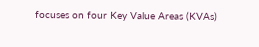focuses on four Key Value Areas (KVAs)